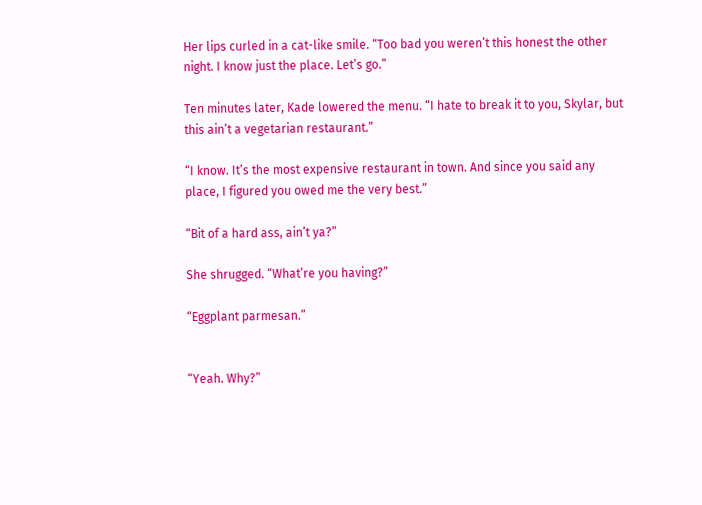Her lips curled in a cat-like smile. “Too bad you weren’t this honest the other night. I know just the place. Let’s go.”

Ten minutes later, Kade lowered the menu. “I hate to break it to you, Skylar, but this ain’t a vegetarian restaurant.”

“I know. It’s the most expensive restaurant in town. And since you said any place, I figured you owed me the very best.”

“Bit of a hard ass, ain’t ya?”

She shrugged. “What’re you having?”

“Eggplant parmesan.”


“Yeah. Why?”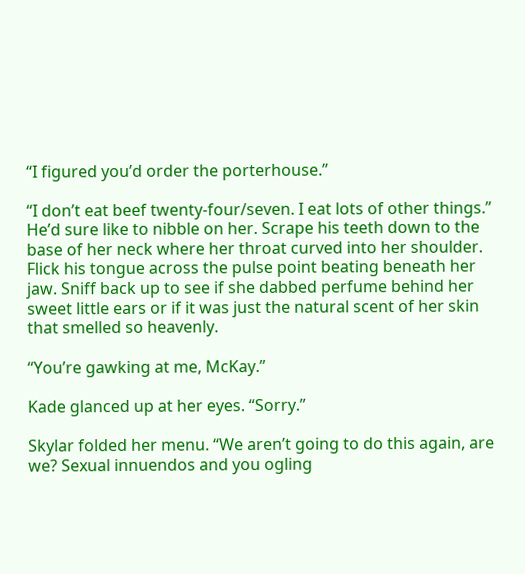“I figured you’d order the porterhouse.”

“I don’t eat beef twenty-four/seven. I eat lots of other things.” He’d sure like to nibble on her. Scrape his teeth down to the base of her neck where her throat curved into her shoulder. Flick his tongue across the pulse point beating beneath her jaw. Sniff back up to see if she dabbed perfume behind her sweet little ears or if it was just the natural scent of her skin that smelled so heavenly.

“You’re gawking at me, McKay.”

Kade glanced up at her eyes. “Sorry.”

Skylar folded her menu. “We aren’t going to do this again, are we? Sexual innuendos and you ogling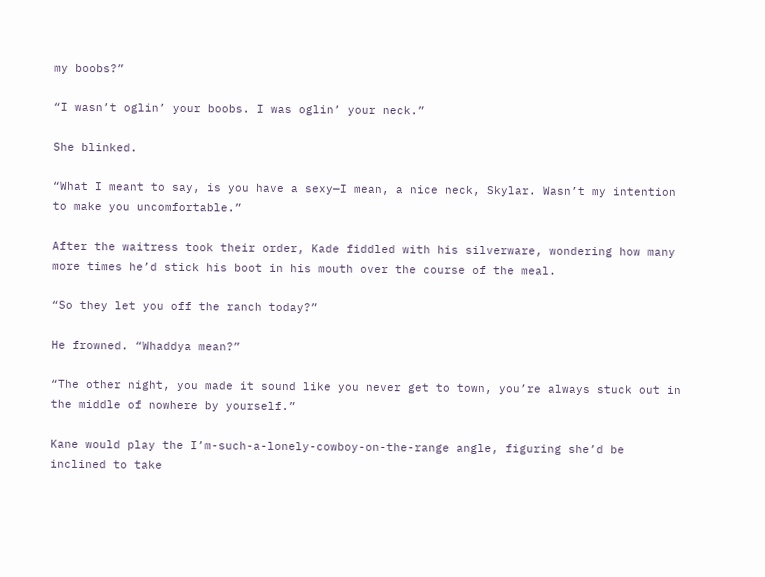my boobs?”

“I wasn’t oglin’ your boobs. I was oglin’ your neck.”

She blinked.

“What I meant to say, is you have a sexy—I mean, a nice neck, Skylar. Wasn’t my intention to make you uncomfortable.”

After the waitress took their order, Kade fiddled with his silverware, wondering how many more times he’d stick his boot in his mouth over the course of the meal.

“So they let you off the ranch today?”

He frowned. “Whaddya mean?”

“The other night, you made it sound like you never get to town, you’re always stuck out in the middle of nowhere by yourself.”

Kane would play the I’m-such-a-lonely-cowboy-on-the-range angle, figuring she’d be inclined to take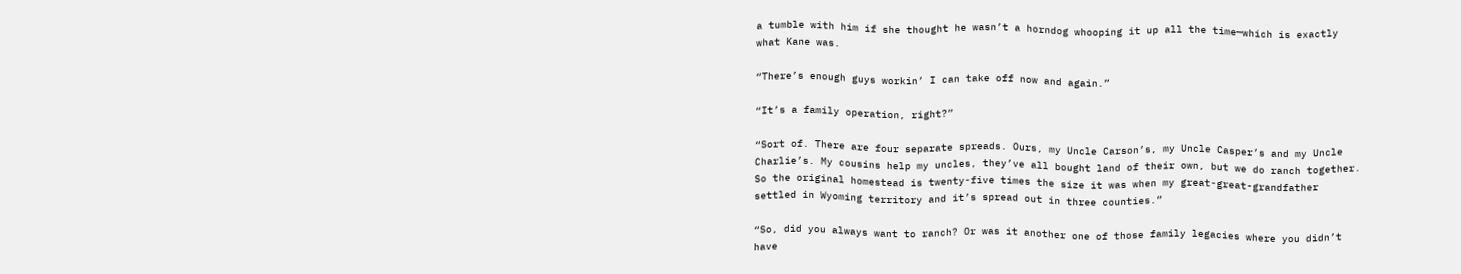a tumble with him if she thought he wasn’t a horndog whooping it up all the time—which is exactly what Kane was.

“There’s enough guys workin’ I can take off now and again.”

“It’s a family operation, right?”

“Sort of. There are four separate spreads. Ours, my Uncle Carson’s, my Uncle Casper’s and my Uncle Charlie’s. My cousins help my uncles, they’ve all bought land of their own, but we do ranch together. So the original homestead is twenty-five times the size it was when my great-great-grandfather settled in Wyoming territory and it’s spread out in three counties.”

“So, did you always want to ranch? Or was it another one of those family legacies where you didn’t have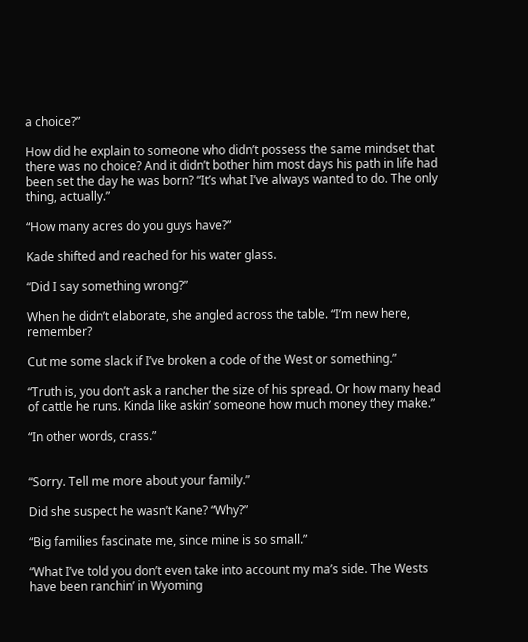a choice?”

How did he explain to someone who didn’t possess the same mindset that there was no choice? And it didn’t bother him most days his path in life had been set the day he was born? “It’s what I’ve always wanted to do. The only thing, actually.”

“How many acres do you guys have?”

Kade shifted and reached for his water glass.

“Did I say something wrong?”

When he didn’t elaborate, she angled across the table. “I’m new here, remember?

Cut me some slack if I’ve broken a code of the West or something.”

“Truth is, you don’t ask a rancher the size of his spread. Or how many head of cattle he runs. Kinda like askin’ someone how much money they make.”

“In other words, crass.”


“Sorry. Tell me more about your family.”

Did she suspect he wasn’t Kane? “Why?”

“Big families fascinate me, since mine is so small.”

“What I’ve told you don’t even take into account my ma’s side. The Wests have been ranchin’ in Wyoming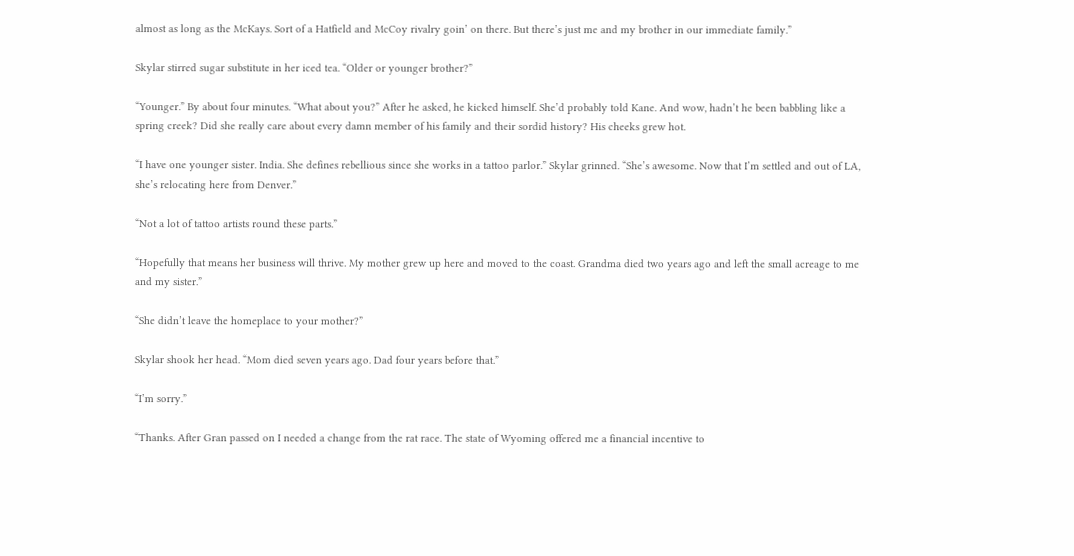almost as long as the McKays. Sort of a Hatfield and McCoy rivalry goin’ on there. But there’s just me and my brother in our immediate family.”

Skylar stirred sugar substitute in her iced tea. “Older or younger brother?”

“Younger.” By about four minutes. “What about you?” After he asked, he kicked himself. She’d probably told Kane. And wow, hadn’t he been babbling like a spring creek? Did she really care about every damn member of his family and their sordid history? His cheeks grew hot.

“I have one younger sister. India. She defines rebellious since she works in a tattoo parlor.” Skylar grinned. “She’s awesome. Now that I’m settled and out of LA, she’s relocating here from Denver.”

“Not a lot of tattoo artists round these parts.”

“Hopefully that means her business will thrive. My mother grew up here and moved to the coast. Grandma died two years ago and left the small acreage to me and my sister.”

“She didn’t leave the homeplace to your mother?”

Skylar shook her head. “Mom died seven years ago. Dad four years before that.”

“I’m sorry.”

“Thanks. After Gran passed on I needed a change from the rat race. The state of Wyoming offered me a financial incentive to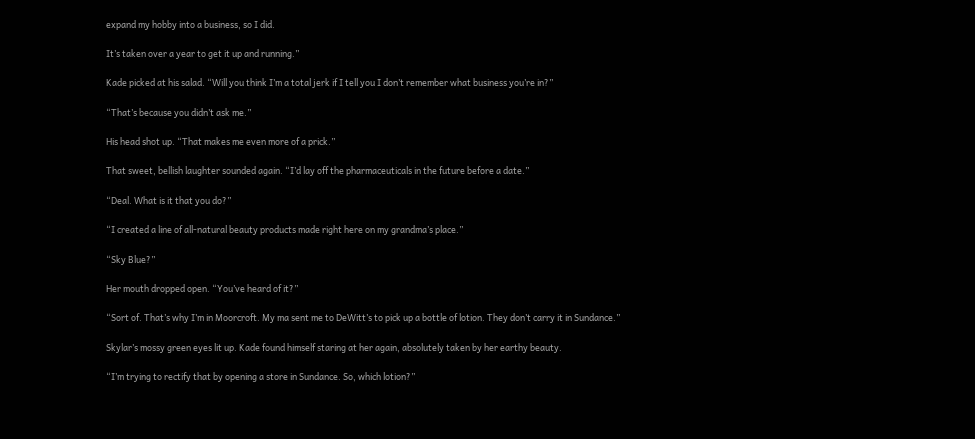expand my hobby into a business, so I did.

It’s taken over a year to get it up and running.”

Kade picked at his salad. “Will you think I’m a total jerk if I tell you I don’t remember what business you’re in?”

“That’s because you didn’t ask me.”

His head shot up. “That makes me even more of a prick.”

That sweet, bellish laughter sounded again. “I’d lay off the pharmaceuticals in the future before a date.”

“Deal. What is it that you do?”

“I created a line of all-natural beauty products made right here on my grandma’s place.”

“Sky Blue?”

Her mouth dropped open. “You’ve heard of it?”

“Sort of. That’s why I’m in Moorcroft. My ma sent me to DeWitt’s to pick up a bottle of lotion. They don’t carry it in Sundance.”

Skylar’s mossy green eyes lit up. Kade found himself staring at her again, absolutely taken by her earthy beauty.

“I’m trying to rectify that by opening a store in Sundance. So, which lotion?”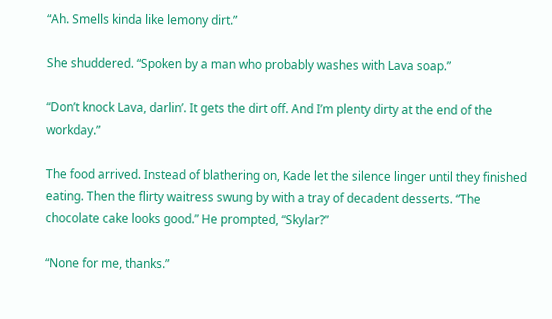“Ah. Smells kinda like lemony dirt.”

She shuddered. “Spoken by a man who probably washes with Lava soap.”

“Don’t knock Lava, darlin’. It gets the dirt off. And I’m plenty dirty at the end of the workday.”

The food arrived. Instead of blathering on, Kade let the silence linger until they finished eating. Then the flirty waitress swung by with a tray of decadent desserts. “The chocolate cake looks good.” He prompted, “Skylar?”

“None for me, thanks.”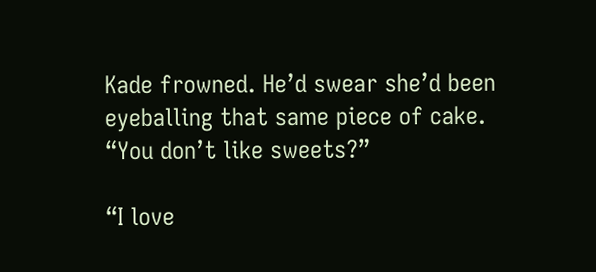Kade frowned. He’d swear she’d been eyeballing that same piece of cake. “You don’t like sweets?”

“I love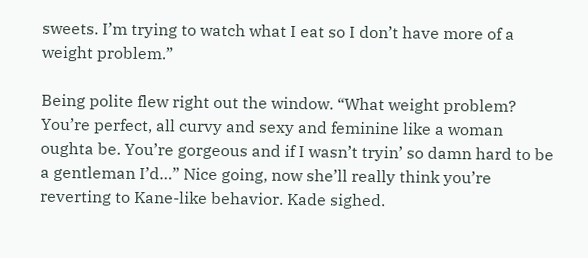sweets. I’m trying to watch what I eat so I don’t have more of a weight problem.”

Being polite flew right out the window. “What weight problem? You’re perfect, all curvy and sexy and feminine like a woman oughta be. You’re gorgeous and if I wasn’t tryin’ so damn hard to be a gentleman I’d…” Nice going, now she’ll really think you’re reverting to Kane-like behavior. Kade sighed.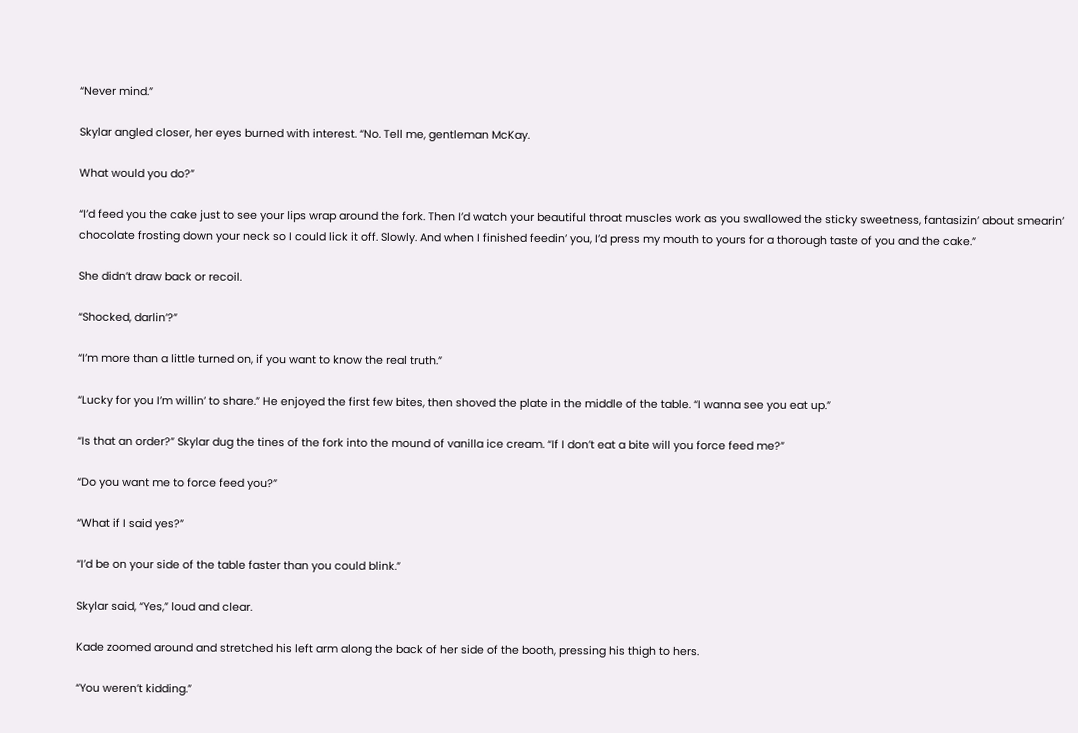“Never mind.”

Skylar angled closer, her eyes burned with interest. “No. Tell me, gentleman McKay.

What would you do?”

“I’d feed you the cake just to see your lips wrap around the fork. Then I’d watch your beautiful throat muscles work as you swallowed the sticky sweetness, fantasizin’ about smearin’ chocolate frosting down your neck so I could lick it off. Slowly. And when I finished feedin’ you, I’d press my mouth to yours for a thorough taste of you and the cake.”

She didn’t draw back or recoil.

“Shocked, darlin’?”

“I’m more than a little turned on, if you want to know the real truth.”

“Lucky for you I’m willin’ to share.” He enjoyed the first few bites, then shoved the plate in the middle of the table. “I wanna see you eat up.”

“Is that an order?” Skylar dug the tines of the fork into the mound of vanilla ice cream. “If I don’t eat a bite will you force feed me?”

“Do you want me to force feed you?”

“What if I said yes?”

“I’d be on your side of the table faster than you could blink.”

Skylar said, “Yes,” loud and clear.

Kade zoomed around and stretched his left arm along the back of her side of the booth, pressing his thigh to hers.

“You weren’t kidding.”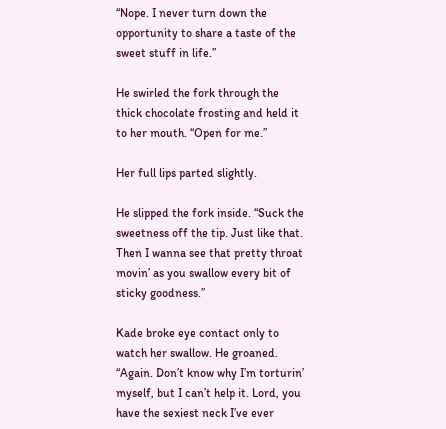“Nope. I never turn down the opportunity to share a taste of the sweet stuff in life.”

He swirled the fork through the thick chocolate frosting and held it to her mouth. “Open for me.”

Her full lips parted slightly.

He slipped the fork inside. “Suck the sweetness off the tip. Just like that. Then I wanna see that pretty throat movin’ as you swallow every bit of sticky goodness.”

Kade broke eye contact only to watch her swallow. He groaned. “Again. Don’t know why I’m torturin’ myself, but I can’t help it. Lord, you have the sexiest neck I’ve ever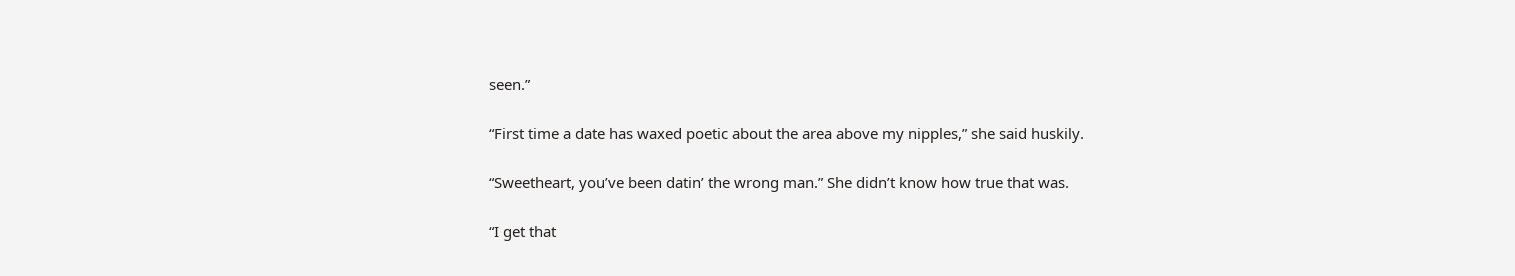seen.”

“First time a date has waxed poetic about the area above my nipples,” she said huskily.

“Sweetheart, you’ve been datin’ the wrong man.” She didn’t know how true that was.

“I get that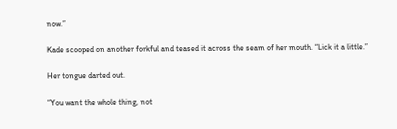now.”

Kade scooped on another forkful and teased it across the seam of her mouth. “Lick it a little.”

Her tongue darted out.

“You want the whole thing, not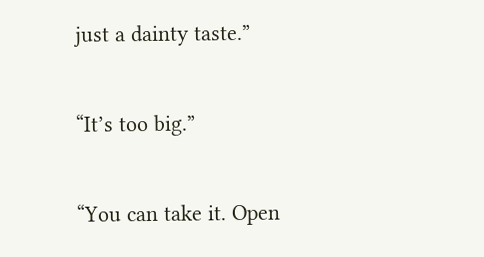just a dainty taste.”

“It’s too big.”

“You can take it. Open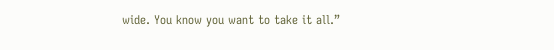wide. You know you want to take it all.”